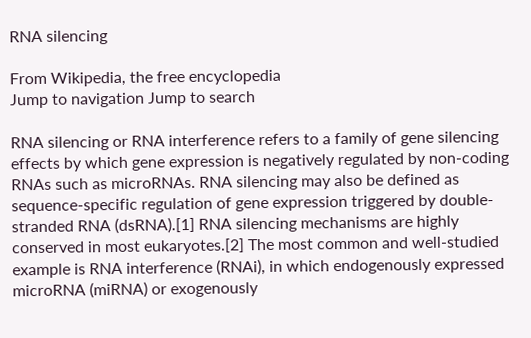RNA silencing

From Wikipedia, the free encyclopedia
Jump to navigation Jump to search

RNA silencing or RNA interference refers to a family of gene silencing effects by which gene expression is negatively regulated by non-coding RNAs such as microRNAs. RNA silencing may also be defined as sequence-specific regulation of gene expression triggered by double-stranded RNA (dsRNA).[1] RNA silencing mechanisms are highly conserved in most eukaryotes.[2] The most common and well-studied example is RNA interference (RNAi), in which endogenously expressed microRNA (miRNA) or exogenously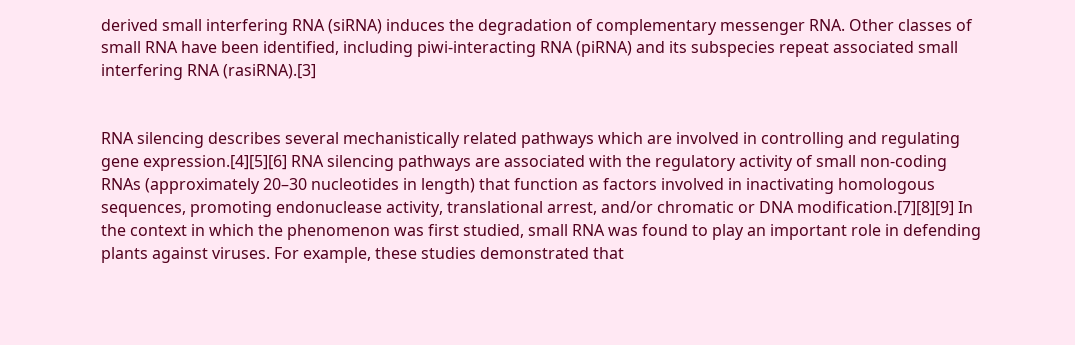derived small interfering RNA (siRNA) induces the degradation of complementary messenger RNA. Other classes of small RNA have been identified, including piwi-interacting RNA (piRNA) and its subspecies repeat associated small interfering RNA (rasiRNA).[3]


RNA silencing describes several mechanistically related pathways which are involved in controlling and regulating gene expression.[4][5][6] RNA silencing pathways are associated with the regulatory activity of small non-coding RNAs (approximately 20–30 nucleotides in length) that function as factors involved in inactivating homologous sequences, promoting endonuclease activity, translational arrest, and/or chromatic or DNA modification.[7][8][9] In the context in which the phenomenon was first studied, small RNA was found to play an important role in defending plants against viruses. For example, these studies demonstrated that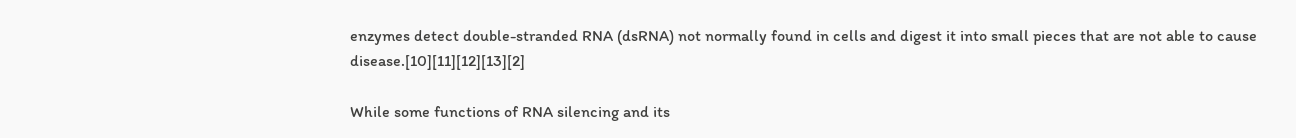enzymes detect double-stranded RNA (dsRNA) not normally found in cells and digest it into small pieces that are not able to cause disease.[10][11][12][13][2]

While some functions of RNA silencing and its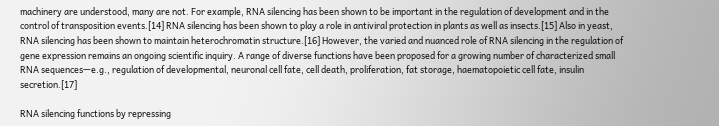machinery are understood, many are not. For example, RNA silencing has been shown to be important in the regulation of development and in the control of transposition events.[14] RNA silencing has been shown to play a role in antiviral protection in plants as well as insects.[15] Also in yeast, RNA silencing has been shown to maintain heterochromatin structure.[16] However, the varied and nuanced role of RNA silencing in the regulation of gene expression remains an ongoing scientific inquiry. A range of diverse functions have been proposed for a growing number of characterized small RNA sequences—e.g., regulation of developmental, neuronal cell fate, cell death, proliferation, fat storage, haematopoietic cell fate, insulin secretion.[17]

RNA silencing functions by repressing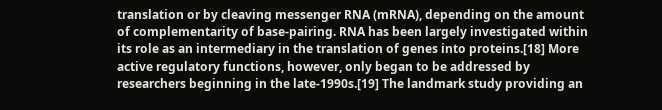translation or by cleaving messenger RNA (mRNA), depending on the amount of complementarity of base-pairing. RNA has been largely investigated within its role as an intermediary in the translation of genes into proteins.[18] More active regulatory functions, however, only began to be addressed by researchers beginning in the late-1990s.[19] The landmark study providing an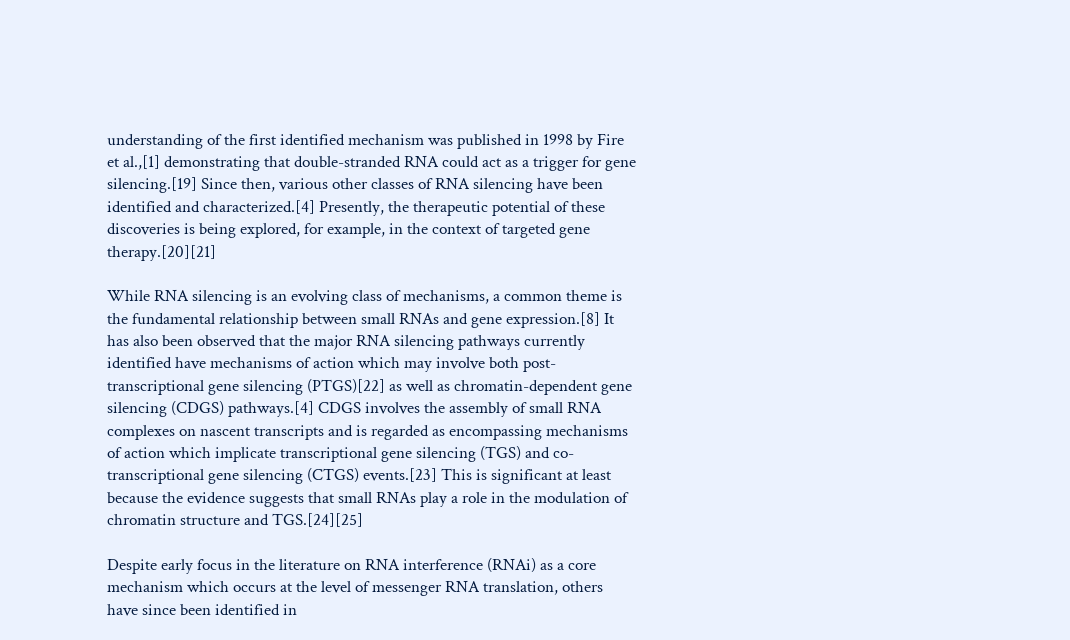understanding of the first identified mechanism was published in 1998 by Fire et al.,[1] demonstrating that double-stranded RNA could act as a trigger for gene silencing.[19] Since then, various other classes of RNA silencing have been identified and characterized.[4] Presently, the therapeutic potential of these discoveries is being explored, for example, in the context of targeted gene therapy.[20][21]

While RNA silencing is an evolving class of mechanisms, a common theme is the fundamental relationship between small RNAs and gene expression.[8] It has also been observed that the major RNA silencing pathways currently identified have mechanisms of action which may involve both post-transcriptional gene silencing (PTGS)[22] as well as chromatin-dependent gene silencing (CDGS) pathways.[4] CDGS involves the assembly of small RNA complexes on nascent transcripts and is regarded as encompassing mechanisms of action which implicate transcriptional gene silencing (TGS) and co-transcriptional gene silencing (CTGS) events.[23] This is significant at least because the evidence suggests that small RNAs play a role in the modulation of chromatin structure and TGS.[24][25]

Despite early focus in the literature on RNA interference (RNAi) as a core mechanism which occurs at the level of messenger RNA translation, others have since been identified in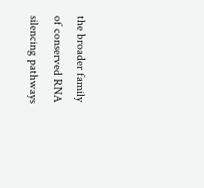the broader family of conserved RNA silencing pathways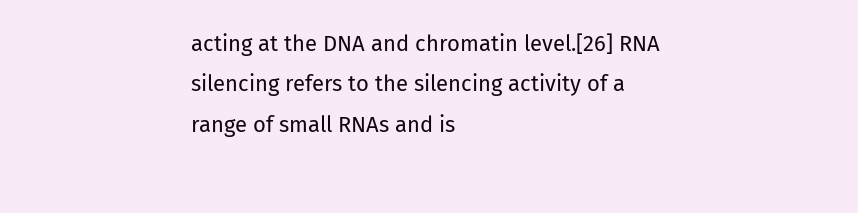acting at the DNA and chromatin level.[26] RNA silencing refers to the silencing activity of a range of small RNAs and is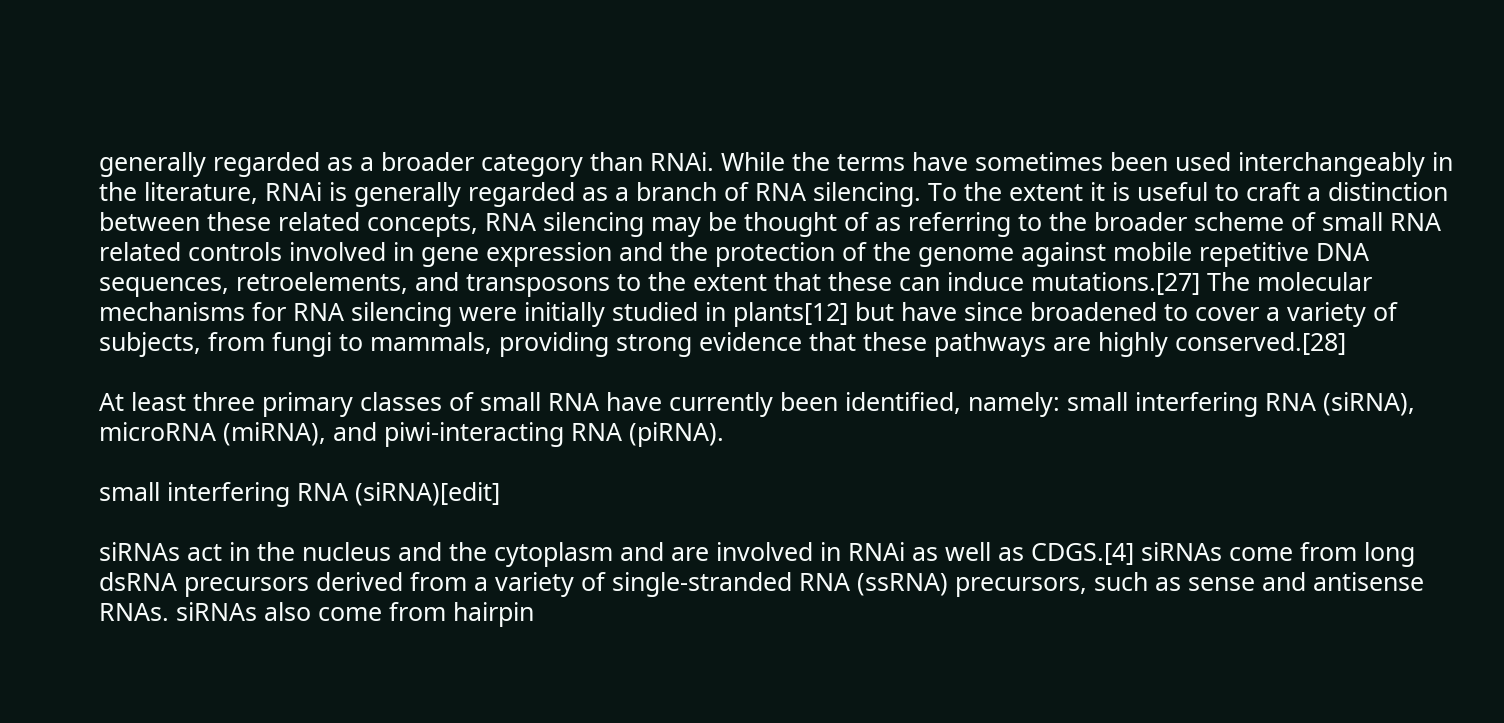generally regarded as a broader category than RNAi. While the terms have sometimes been used interchangeably in the literature, RNAi is generally regarded as a branch of RNA silencing. To the extent it is useful to craft a distinction between these related concepts, RNA silencing may be thought of as referring to the broader scheme of small RNA related controls involved in gene expression and the protection of the genome against mobile repetitive DNA sequences, retroelements, and transposons to the extent that these can induce mutations.[27] The molecular mechanisms for RNA silencing were initially studied in plants[12] but have since broadened to cover a variety of subjects, from fungi to mammals, providing strong evidence that these pathways are highly conserved.[28]

At least three primary classes of small RNA have currently been identified, namely: small interfering RNA (siRNA), microRNA (miRNA), and piwi-interacting RNA (piRNA).

small interfering RNA (siRNA)[edit]

siRNAs act in the nucleus and the cytoplasm and are involved in RNAi as well as CDGS.[4] siRNAs come from long dsRNA precursors derived from a variety of single-stranded RNA (ssRNA) precursors, such as sense and antisense RNAs. siRNAs also come from hairpin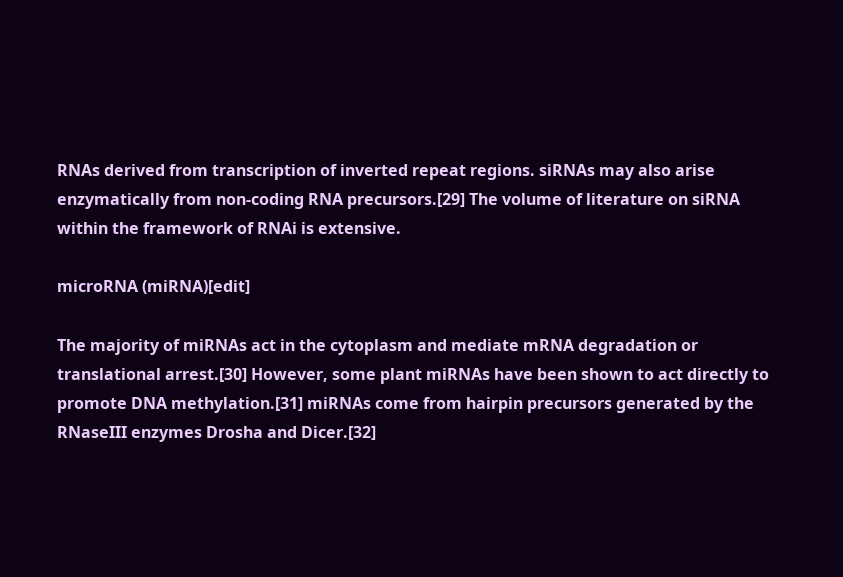RNAs derived from transcription of inverted repeat regions. siRNAs may also arise enzymatically from non-coding RNA precursors.[29] The volume of literature on siRNA within the framework of RNAi is extensive.

microRNA (miRNA)[edit]

The majority of miRNAs act in the cytoplasm and mediate mRNA degradation or translational arrest.[30] However, some plant miRNAs have been shown to act directly to promote DNA methylation.[31] miRNAs come from hairpin precursors generated by the RNaseIII enzymes Drosha and Dicer.[32]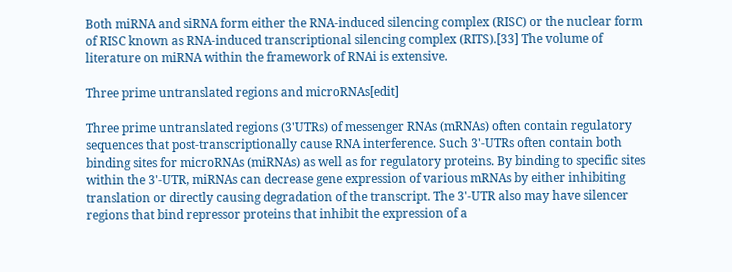Both miRNA and siRNA form either the RNA-induced silencing complex (RISC) or the nuclear form of RISC known as RNA-induced transcriptional silencing complex (RITS).[33] The volume of literature on miRNA within the framework of RNAi is extensive.

Three prime untranslated regions and microRNAs[edit]

Three prime untranslated regions (3'UTRs) of messenger RNAs (mRNAs) often contain regulatory sequences that post-transcriptionally cause RNA interference. Such 3'-UTRs often contain both binding sites for microRNAs (miRNAs) as well as for regulatory proteins. By binding to specific sites within the 3'-UTR, miRNAs can decrease gene expression of various mRNAs by either inhibiting translation or directly causing degradation of the transcript. The 3'-UTR also may have silencer regions that bind repressor proteins that inhibit the expression of a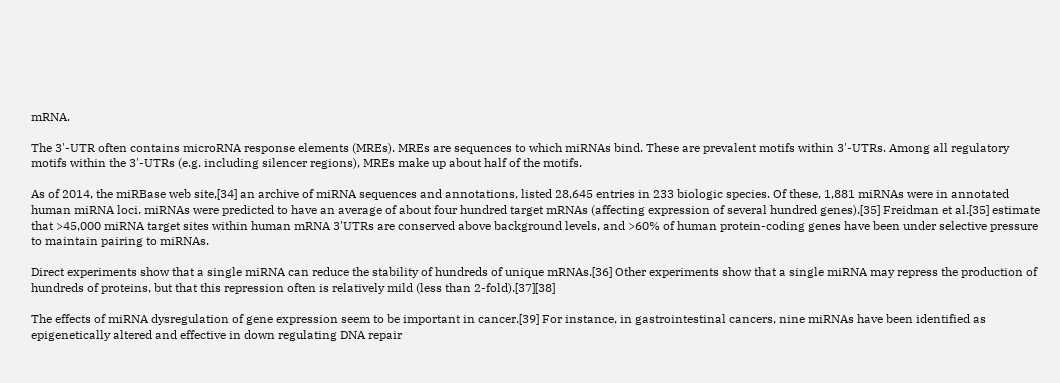mRNA.

The 3'-UTR often contains microRNA response elements (MREs). MREs are sequences to which miRNAs bind. These are prevalent motifs within 3'-UTRs. Among all regulatory motifs within the 3'-UTRs (e.g. including silencer regions), MREs make up about half of the motifs.

As of 2014, the miRBase web site,[34] an archive of miRNA sequences and annotations, listed 28,645 entries in 233 biologic species. Of these, 1,881 miRNAs were in annotated human miRNA loci. miRNAs were predicted to have an average of about four hundred target mRNAs (affecting expression of several hundred genes).[35] Freidman et al.[35] estimate that >45,000 miRNA target sites within human mRNA 3'UTRs are conserved above background levels, and >60% of human protein-coding genes have been under selective pressure to maintain pairing to miRNAs.

Direct experiments show that a single miRNA can reduce the stability of hundreds of unique mRNAs.[36] Other experiments show that a single miRNA may repress the production of hundreds of proteins, but that this repression often is relatively mild (less than 2-fold).[37][38]

The effects of miRNA dysregulation of gene expression seem to be important in cancer.[39] For instance, in gastrointestinal cancers, nine miRNAs have been identified as epigenetically altered and effective in down regulating DNA repair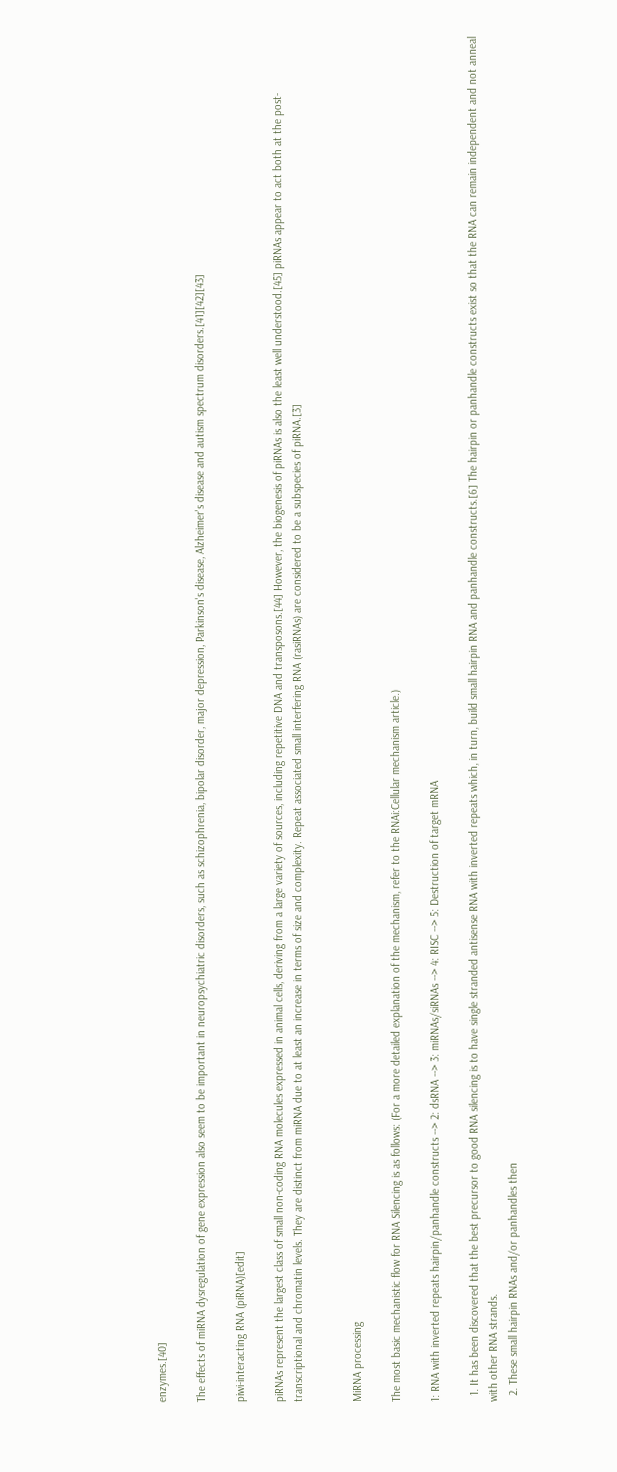enzymes.[40]

The effects of miRNA dysregulation of gene expression also seem to be important in neuropsychiatric disorders, such as schizophrenia, bipolar disorder, major depression, Parkinson's disease, Alzheimer's disease and autism spectrum disorders.[41][42][43]

piwi-interacting RNA (piRNA)[edit]

piRNAs represent the largest class of small non-coding RNA molecules expressed in animal cells, deriving from a large variety of sources, including repetitive DNA and transposons.[44] However, the biogenesis of piRNAs is also the least well understood.[45] piRNAs appear to act both at the post-transcriptional and chromatin levels. They are distinct from miRNA due to at least an increase in terms of size and complexity. Repeat associated small interfering RNA (rasiRNAs) are considered to be a subspecies of piRNA.[3]


MiRNA processing

The most basic mechanistic flow for RNA Silencing is as follows: (For a more detailed explanation of the mechanism, refer to the RNAi:Cellular mechanism article.)

1: RNA with inverted repeats hairpin/panhandle constructs --> 2: dsRNA --> 3: miRNAs/siRNAs --> 4: RISC --> 5: Destruction of target mRNA

  1. It has been discovered that the best precursor to good RNA silencing is to have single stranded antisense RNA with inverted repeats which, in turn, build small hairpin RNA and panhandle constructs.[6] The hairpin or panhandle constructs exist so that the RNA can remain independent and not anneal with other RNA strands.
  2. These small hairpin RNAs and/or panhandles then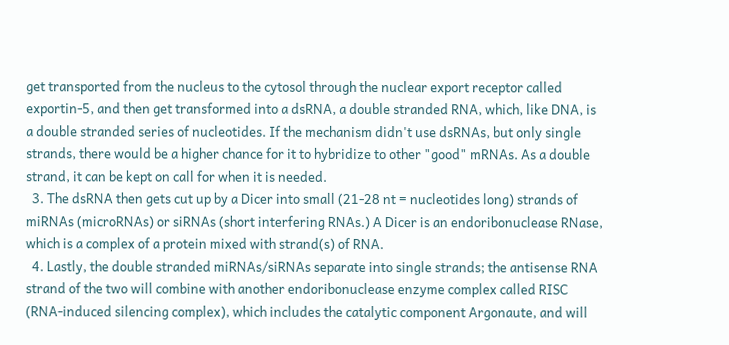get transported from the nucleus to the cytosol through the nuclear export receptor called exportin-5, and then get transformed into a dsRNA, a double stranded RNA, which, like DNA, is a double stranded series of nucleotides. If the mechanism didn't use dsRNAs, but only single strands, there would be a higher chance for it to hybridize to other "good" mRNAs. As a double strand, it can be kept on call for when it is needed.
  3. The dsRNA then gets cut up by a Dicer into small (21-28 nt = nucleotides long) strands of miRNAs (microRNAs) or siRNAs (short interfering RNAs.) A Dicer is an endoribonuclease RNase, which is a complex of a protein mixed with strand(s) of RNA.
  4. Lastly, the double stranded miRNAs/siRNAs separate into single strands; the antisense RNA strand of the two will combine with another endoribonuclease enzyme complex called RISC (RNA-induced silencing complex), which includes the catalytic component Argonaute, and will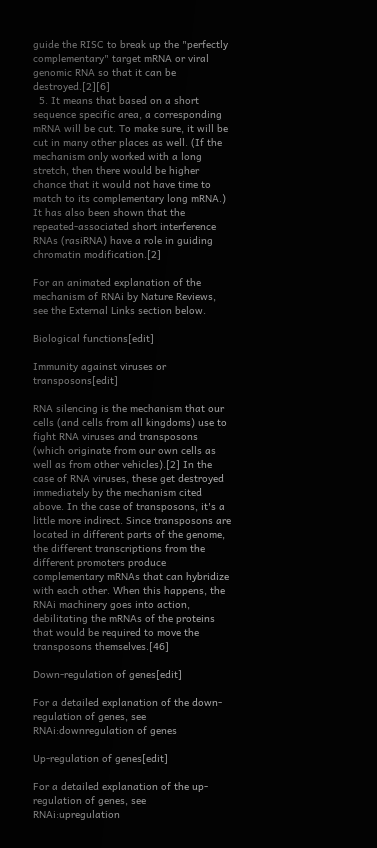guide the RISC to break up the "perfectly complementary" target mRNA or viral genomic RNA so that it can be destroyed.[2][6]
  5. It means that based on a short sequence specific area, a corresponding mRNA will be cut. To make sure, it will be cut in many other places as well. (If the mechanism only worked with a long stretch, then there would be higher chance that it would not have time to match to its complementary long mRNA.) It has also been shown that the repeated-associated short interference RNAs (rasiRNA) have a role in guiding chromatin modification.[2]

For an animated explanation of the mechanism of RNAi by Nature Reviews, see the External Links section below.

Biological functions[edit]

Immunity against viruses or transposons[edit]

RNA silencing is the mechanism that our cells (and cells from all kingdoms) use to fight RNA viruses and transposons (which originate from our own cells as well as from other vehicles).[2] In the case of RNA viruses, these get destroyed immediately by the mechanism cited above. In the case of transposons, it's a little more indirect. Since transposons are located in different parts of the genome, the different transcriptions from the different promoters produce complementary mRNAs that can hybridize with each other. When this happens, the RNAi machinery goes into action, debilitating the mRNAs of the proteins that would be required to move the transposons themselves.[46]

Down-regulation of genes[edit]

For a detailed explanation of the down-regulation of genes, see RNAi:downregulation of genes

Up-regulation of genes[edit]

For a detailed explanation of the up-regulation of genes, see RNAi:upregulation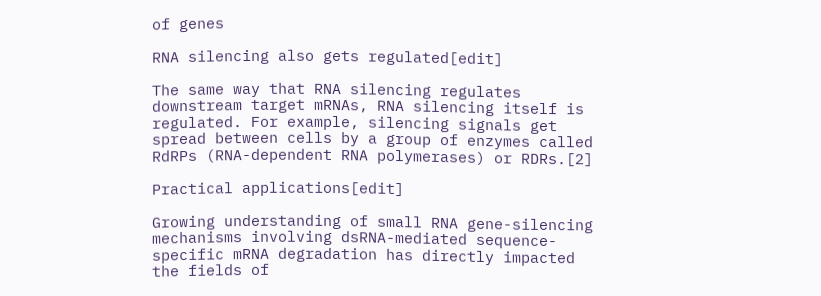of genes

RNA silencing also gets regulated[edit]

The same way that RNA silencing regulates downstream target mRNAs, RNA silencing itself is regulated. For example, silencing signals get spread between cells by a group of enzymes called RdRPs (RNA-dependent RNA polymerases) or RDRs.[2]

Practical applications[edit]

Growing understanding of small RNA gene-silencing mechanisms involving dsRNA-mediated sequence-specific mRNA degradation has directly impacted the fields of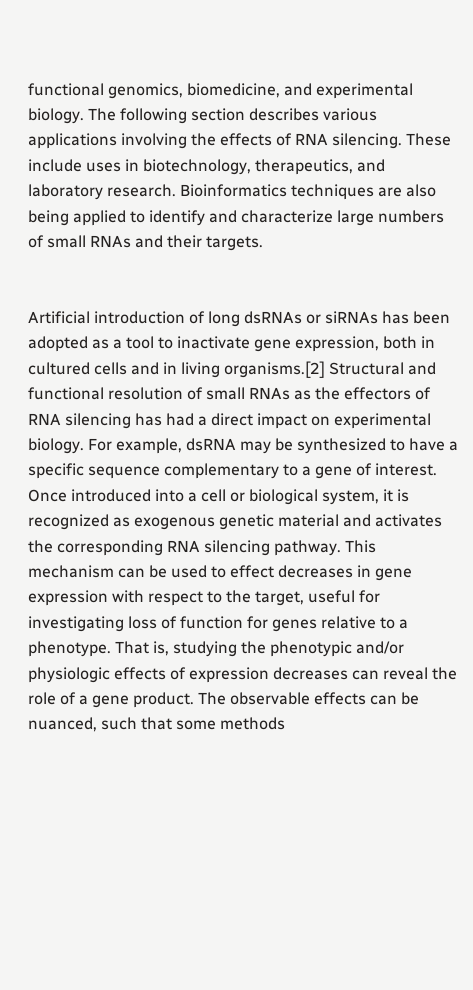functional genomics, biomedicine, and experimental biology. The following section describes various applications involving the effects of RNA silencing. These include uses in biotechnology, therapeutics, and laboratory research. Bioinformatics techniques are also being applied to identify and characterize large numbers of small RNAs and their targets.


Artificial introduction of long dsRNAs or siRNAs has been adopted as a tool to inactivate gene expression, both in cultured cells and in living organisms.[2] Structural and functional resolution of small RNAs as the effectors of RNA silencing has had a direct impact on experimental biology. For example, dsRNA may be synthesized to have a specific sequence complementary to a gene of interest. Once introduced into a cell or biological system, it is recognized as exogenous genetic material and activates the corresponding RNA silencing pathway. This mechanism can be used to effect decreases in gene expression with respect to the target, useful for investigating loss of function for genes relative to a phenotype. That is, studying the phenotypic and/or physiologic effects of expression decreases can reveal the role of a gene product. The observable effects can be nuanced, such that some methods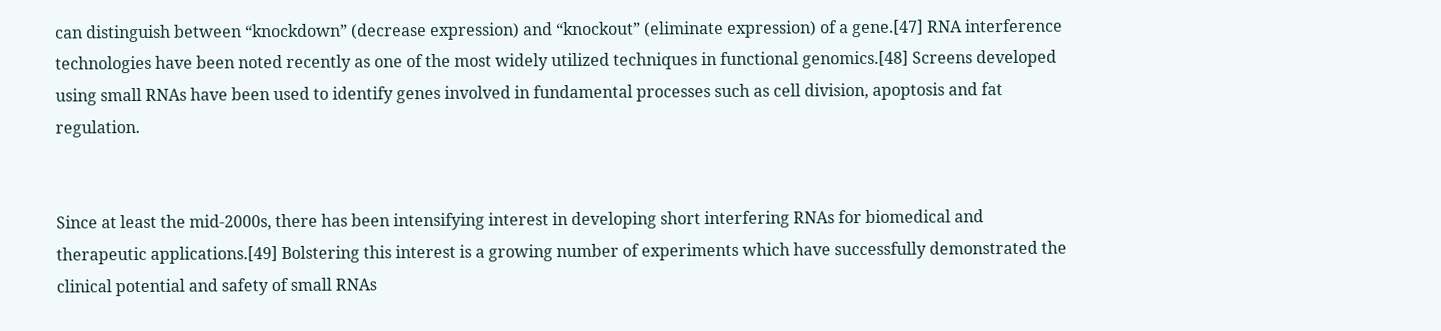can distinguish between “knockdown” (decrease expression) and “knockout” (eliminate expression) of a gene.[47] RNA interference technologies have been noted recently as one of the most widely utilized techniques in functional genomics.[48] Screens developed using small RNAs have been used to identify genes involved in fundamental processes such as cell division, apoptosis and fat regulation.


Since at least the mid-2000s, there has been intensifying interest in developing short interfering RNAs for biomedical and therapeutic applications.[49] Bolstering this interest is a growing number of experiments which have successfully demonstrated the clinical potential and safety of small RNAs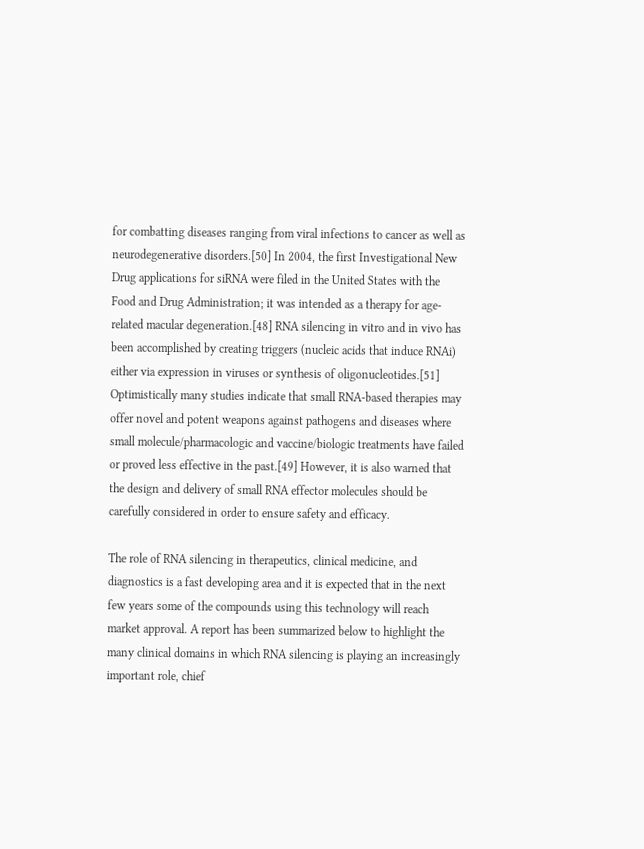for combatting diseases ranging from viral infections to cancer as well as neurodegenerative disorders.[50] In 2004, the first Investigational New Drug applications for siRNA were filed in the United States with the Food and Drug Administration; it was intended as a therapy for age-related macular degeneration.[48] RNA silencing in vitro and in vivo has been accomplished by creating triggers (nucleic acids that induce RNAi) either via expression in viruses or synthesis of oligonucleotides.[51] Optimistically many studies indicate that small RNA-based therapies may offer novel and potent weapons against pathogens and diseases where small molecule/pharmacologic and vaccine/biologic treatments have failed or proved less effective in the past.[49] However, it is also warned that the design and delivery of small RNA effector molecules should be carefully considered in order to ensure safety and efficacy.

The role of RNA silencing in therapeutics, clinical medicine, and diagnostics is a fast developing area and it is expected that in the next few years some of the compounds using this technology will reach market approval. A report has been summarized below to highlight the many clinical domains in which RNA silencing is playing an increasingly important role, chief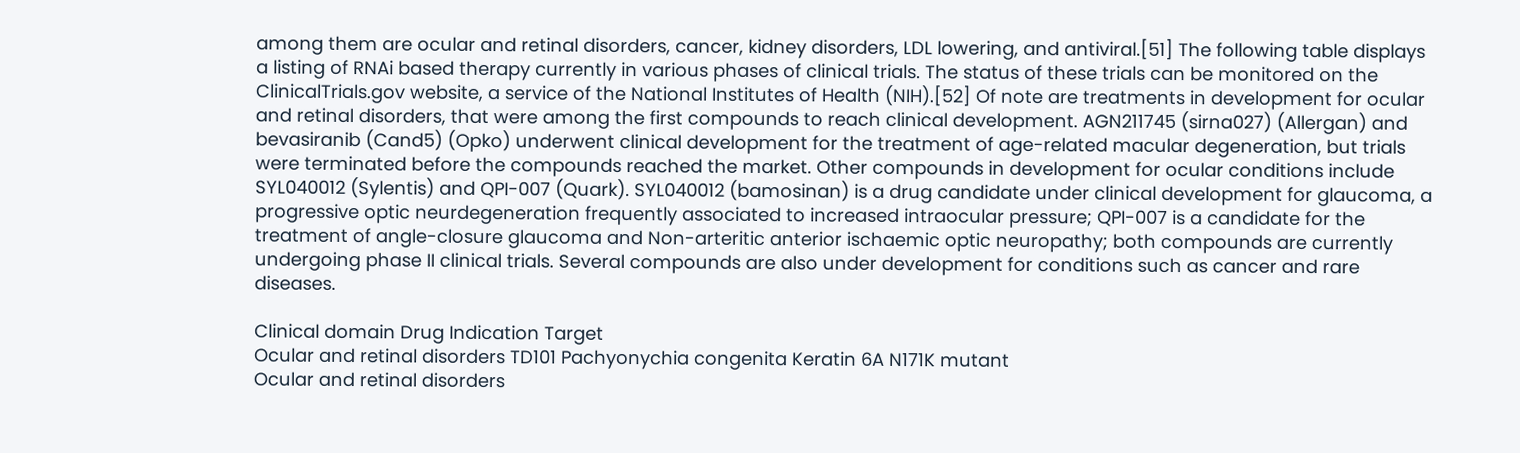among them are ocular and retinal disorders, cancer, kidney disorders, LDL lowering, and antiviral.[51] The following table displays a listing of RNAi based therapy currently in various phases of clinical trials. The status of these trials can be monitored on the ClinicalTrials.gov website, a service of the National Institutes of Health (NIH).[52] Of note are treatments in development for ocular and retinal disorders, that were among the first compounds to reach clinical development. AGN211745 (sirna027) (Allergan) and bevasiranib (Cand5) (Opko) underwent clinical development for the treatment of age-related macular degeneration, but trials were terminated before the compounds reached the market. Other compounds in development for ocular conditions include SYL040012 (Sylentis) and QPI-007 (Quark). SYL040012 (bamosinan) is a drug candidate under clinical development for glaucoma, a progressive optic neurdegeneration frequently associated to increased intraocular pressure; QPI-007 is a candidate for the treatment of angle-closure glaucoma and Non-arteritic anterior ischaemic optic neuropathy; both compounds are currently undergoing phase II clinical trials. Several compounds are also under development for conditions such as cancer and rare diseases.

Clinical domain Drug Indication Target
Ocular and retinal disorders TD101 Pachyonychia congenita Keratin 6A N171K mutant
Ocular and retinal disorders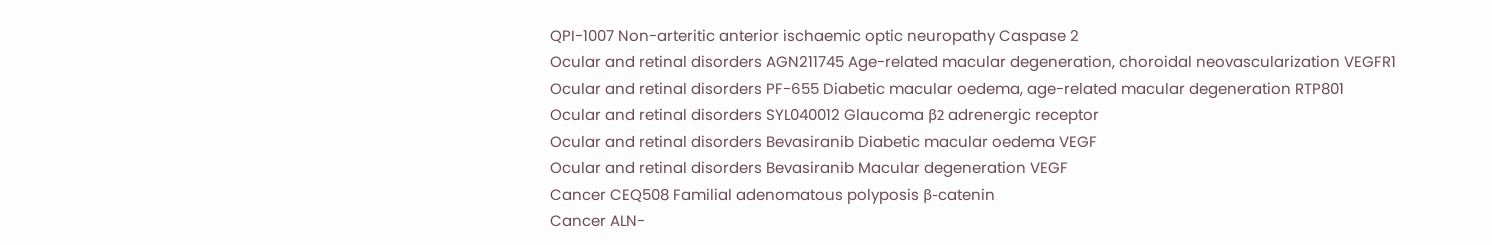QPI-1007 Non-arteritic anterior ischaemic optic neuropathy Caspase 2
Ocular and retinal disorders AGN211745 Age-related macular degeneration, choroidal neovascularization VEGFR1
Ocular and retinal disorders PF-655 Diabetic macular oedema, age-related macular degeneration RTP801
Ocular and retinal disorders SYL040012 Glaucoma β2 adrenergic receptor
Ocular and retinal disorders Bevasiranib Diabetic macular oedema VEGF
Ocular and retinal disorders Bevasiranib Macular degeneration VEGF
Cancer CEQ508 Familial adenomatous polyposis β-catenin
Cancer ALN-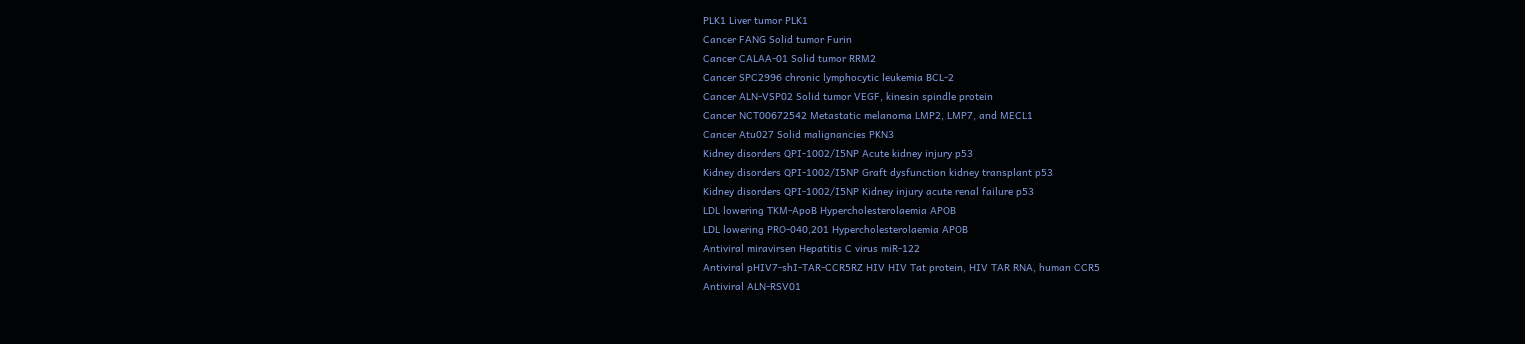PLK1 Liver tumor PLK1
Cancer FANG Solid tumor Furin
Cancer CALAA-01 Solid tumor RRM2
Cancer SPC2996 chronic lymphocytic leukemia BCL-2
Cancer ALN-VSP02 Solid tumor VEGF, kinesin spindle protein
Cancer NCT00672542 Metastatic melanoma LMP2, LMP7, and MECL1
Cancer Atu027 Solid malignancies PKN3
Kidney disorders QPI-1002/I5NP Acute kidney injury p53
Kidney disorders QPI-1002/I5NP Graft dysfunction kidney transplant p53
Kidney disorders QPI-1002/I5NP Kidney injury acute renal failure p53
LDL lowering TKM-ApoB Hypercholesterolaemia APOB
LDL lowering PRO-040,201 Hypercholesterolaemia APOB
Antiviral miravirsen Hepatitis C virus miR-122
Antiviral pHIV7-shI-TAR-CCR5RZ HIV HIV Tat protein, HIV TAR RNA, human CCR5
Antiviral ALN-RSV01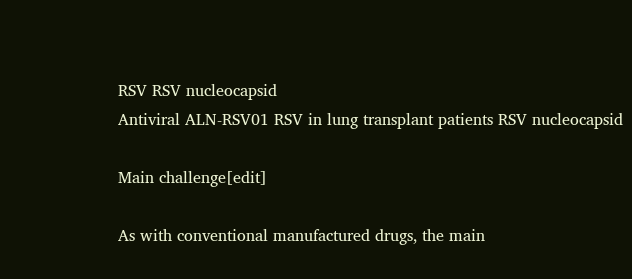RSV RSV nucleocapsid
Antiviral ALN-RSV01 RSV in lung transplant patients RSV nucleocapsid

Main challenge[edit]

As with conventional manufactured drugs, the main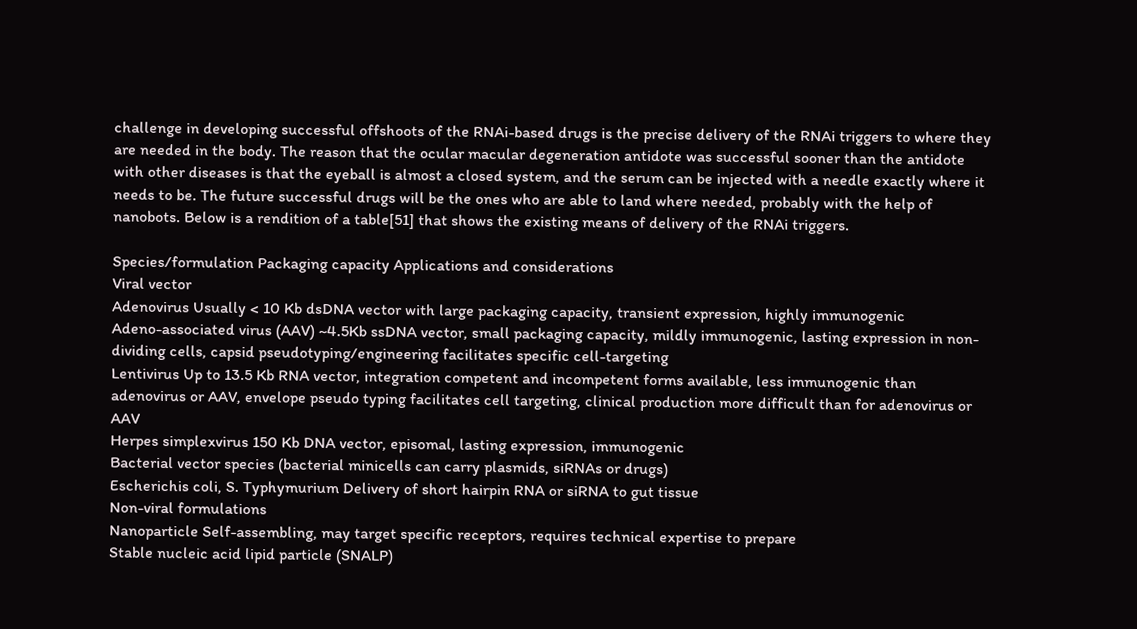challenge in developing successful offshoots of the RNAi-based drugs is the precise delivery of the RNAi triggers to where they are needed in the body. The reason that the ocular macular degeneration antidote was successful sooner than the antidote with other diseases is that the eyeball is almost a closed system, and the serum can be injected with a needle exactly where it needs to be. The future successful drugs will be the ones who are able to land where needed, probably with the help of nanobots. Below is a rendition of a table[51] that shows the existing means of delivery of the RNAi triggers.

Species/formulation Packaging capacity Applications and considerations
Viral vector
Adenovirus Usually < 10 Kb dsDNA vector with large packaging capacity, transient expression, highly immunogenic
Adeno-associated virus (AAV) ~4.5Kb ssDNA vector, small packaging capacity, mildly immunogenic, lasting expression in non-dividing cells, capsid pseudotyping/engineering facilitates specific cell-targeting
Lentivirus Up to 13.5 Kb RNA vector, integration competent and incompetent forms available, less immunogenic than adenovirus or AAV, envelope pseudo typing facilitates cell targeting, clinical production more difficult than for adenovirus or AAV
Herpes simplexvirus 150 Kb DNA vector, episomal, lasting expression, immunogenic
Bacterial vector species (bacterial minicells can carry plasmids, siRNAs or drugs)
Escherichis coli, S. Typhymurium Delivery of short hairpin RNA or siRNA to gut tissue
Non-viral formulations
Nanoparticle Self-assembling, may target specific receptors, requires technical expertise to prepare
Stable nucleic acid lipid particle (SNALP)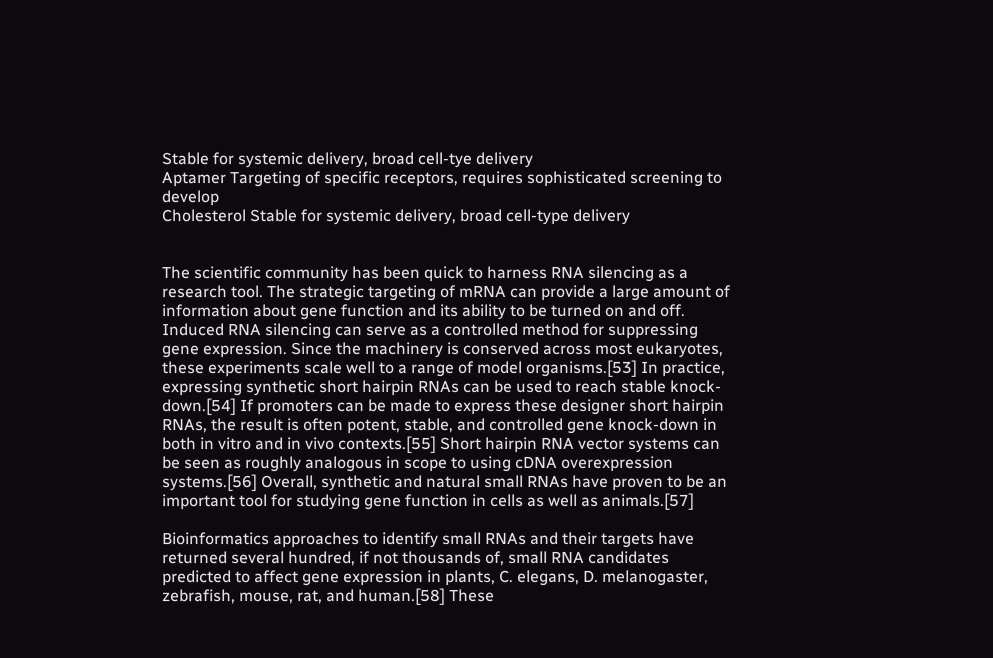Stable for systemic delivery, broad cell-tye delivery
Aptamer Targeting of specific receptors, requires sophisticated screening to develop
Cholesterol Stable for systemic delivery, broad cell-type delivery


The scientific community has been quick to harness RNA silencing as a research tool. The strategic targeting of mRNA can provide a large amount of information about gene function and its ability to be turned on and off. Induced RNA silencing can serve as a controlled method for suppressing gene expression. Since the machinery is conserved across most eukaryotes, these experiments scale well to a range of model organisms.[53] In practice, expressing synthetic short hairpin RNAs can be used to reach stable knock-down.[54] If promoters can be made to express these designer short hairpin RNAs, the result is often potent, stable, and controlled gene knock-down in both in vitro and in vivo contexts.[55] Short hairpin RNA vector systems can be seen as roughly analogous in scope to using cDNA overexpression systems.[56] Overall, synthetic and natural small RNAs have proven to be an important tool for studying gene function in cells as well as animals.[57]

Bioinformatics approaches to identify small RNAs and their targets have returned several hundred, if not thousands of, small RNA candidates predicted to affect gene expression in plants, C. elegans, D. melanogaster, zebrafish, mouse, rat, and human.[58] These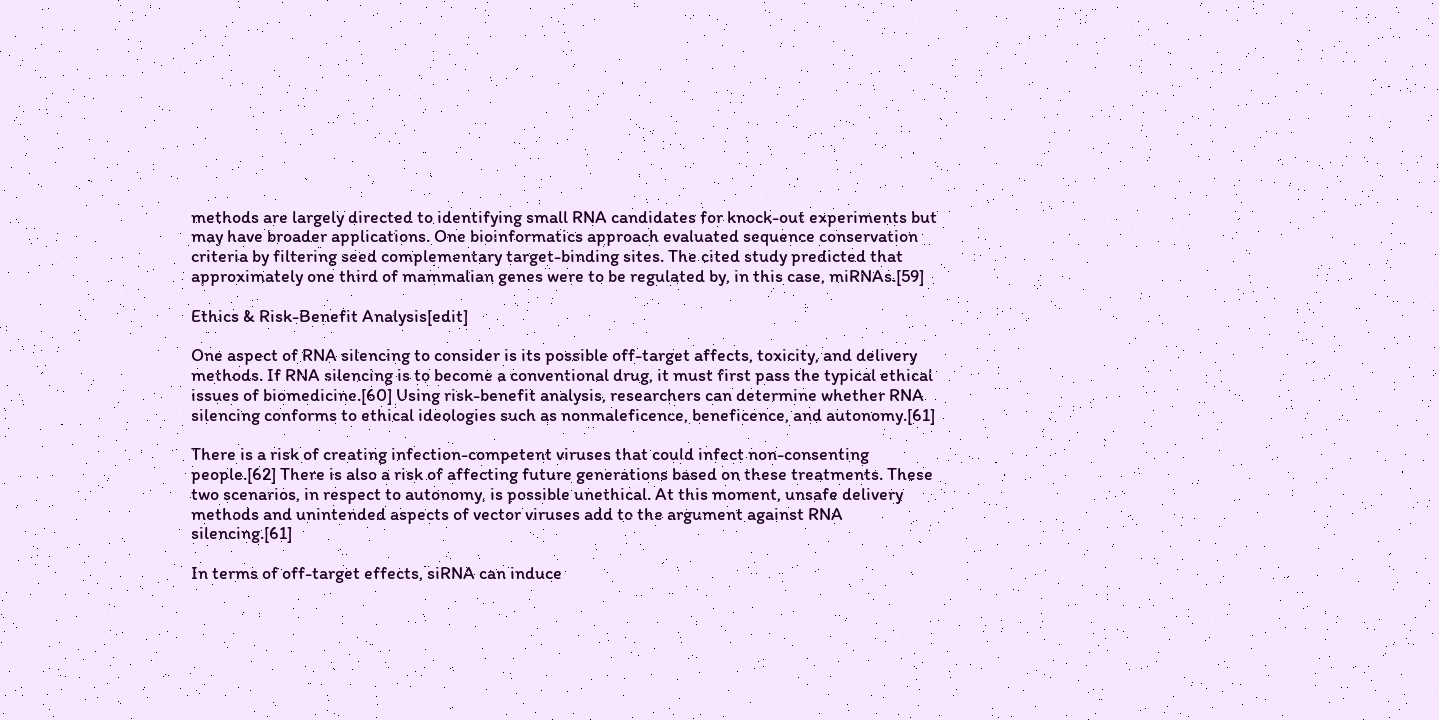methods are largely directed to identifying small RNA candidates for knock-out experiments but may have broader applications. One bioinformatics approach evaluated sequence conservation criteria by filtering seed complementary target-binding sites. The cited study predicted that approximately one third of mammalian genes were to be regulated by, in this case, miRNAs.[59]

Ethics & Risk-Benefit Analysis[edit]

One aspect of RNA silencing to consider is its possible off-target affects, toxicity, and delivery methods. If RNA silencing is to become a conventional drug, it must first pass the typical ethical issues of biomedicine.[60] Using risk-benefit analysis, researchers can determine whether RNA silencing conforms to ethical ideologies such as nonmaleficence, beneficence, and autonomy.[61]

There is a risk of creating infection-competent viruses that could infect non-consenting people.[62] There is also a risk of affecting future generations based on these treatments. These two scenarios, in respect to autonomy, is possible unethical. At this moment, unsafe delivery methods and unintended aspects of vector viruses add to the argument against RNA silencing.[61]

In terms of off-target effects, siRNA can induce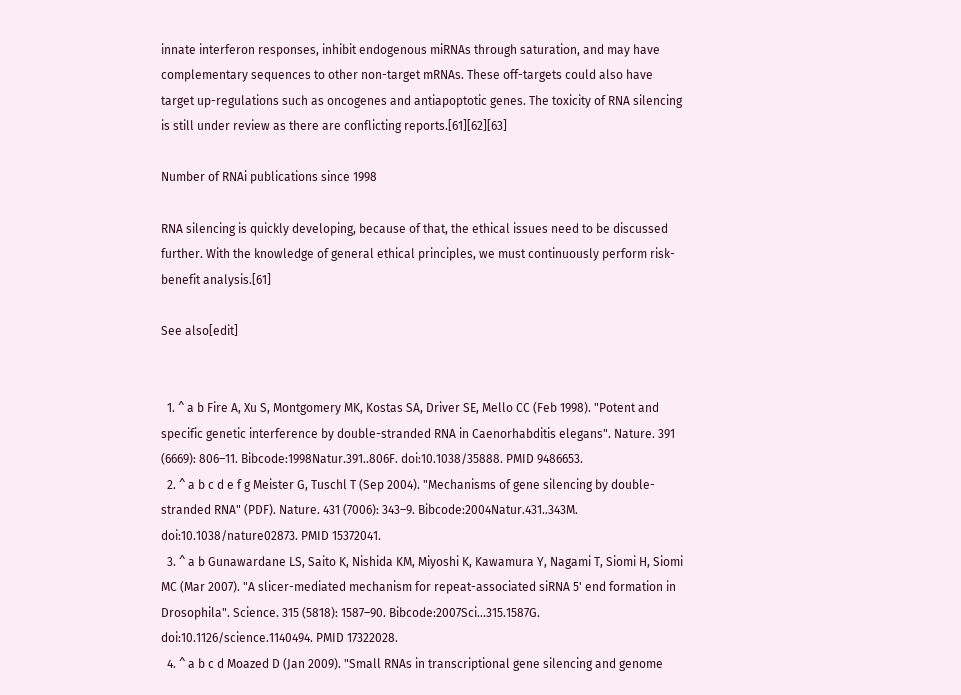innate interferon responses, inhibit endogenous miRNAs through saturation, and may have complementary sequences to other non-target mRNAs. These off-targets could also have target up-regulations such as oncogenes and antiapoptotic genes. The toxicity of RNA silencing is still under review as there are conflicting reports.[61][62][63]

Number of RNAi publications since 1998

RNA silencing is quickly developing, because of that, the ethical issues need to be discussed further. With the knowledge of general ethical principles, we must continuously perform risk-benefit analysis.[61]

See also[edit]


  1. ^ a b Fire A, Xu S, Montgomery MK, Kostas SA, Driver SE, Mello CC (Feb 1998). "Potent and specific genetic interference by double-stranded RNA in Caenorhabditis elegans". Nature. 391 (6669): 806–11. Bibcode:1998Natur.391..806F. doi:10.1038/35888. PMID 9486653.
  2. ^ a b c d e f g Meister G, Tuschl T (Sep 2004). "Mechanisms of gene silencing by double-stranded RNA" (PDF). Nature. 431 (7006): 343–9. Bibcode:2004Natur.431..343M. doi:10.1038/nature02873. PMID 15372041.
  3. ^ a b Gunawardane LS, Saito K, Nishida KM, Miyoshi K, Kawamura Y, Nagami T, Siomi H, Siomi MC (Mar 2007). "A slicer-mediated mechanism for repeat-associated siRNA 5' end formation in Drosophila". Science. 315 (5818): 1587–90. Bibcode:2007Sci...315.1587G. doi:10.1126/science.1140494. PMID 17322028.
  4. ^ a b c d Moazed D (Jan 2009). "Small RNAs in transcriptional gene silencing and genome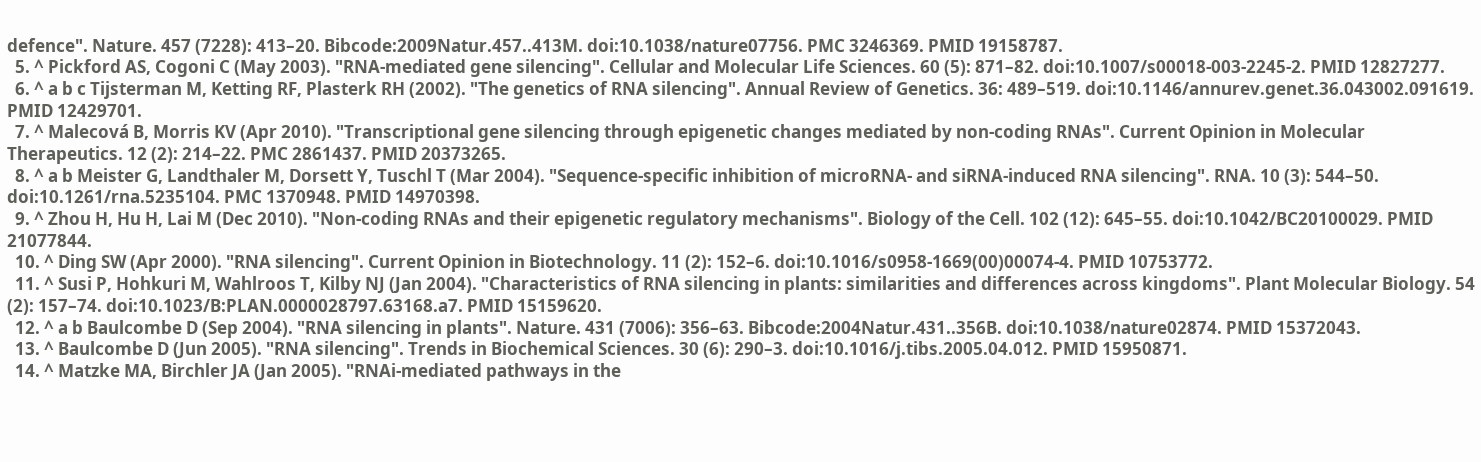defence". Nature. 457 (7228): 413–20. Bibcode:2009Natur.457..413M. doi:10.1038/nature07756. PMC 3246369. PMID 19158787.
  5. ^ Pickford AS, Cogoni C (May 2003). "RNA-mediated gene silencing". Cellular and Molecular Life Sciences. 60 (5): 871–82. doi:10.1007/s00018-003-2245-2. PMID 12827277.
  6. ^ a b c Tijsterman M, Ketting RF, Plasterk RH (2002). "The genetics of RNA silencing". Annual Review of Genetics. 36: 489–519. doi:10.1146/annurev.genet.36.043002.091619. PMID 12429701.
  7. ^ Malecová B, Morris KV (Apr 2010). "Transcriptional gene silencing through epigenetic changes mediated by non-coding RNAs". Current Opinion in Molecular Therapeutics. 12 (2): 214–22. PMC 2861437. PMID 20373265.
  8. ^ a b Meister G, Landthaler M, Dorsett Y, Tuschl T (Mar 2004). "Sequence-specific inhibition of microRNA- and siRNA-induced RNA silencing". RNA. 10 (3): 544–50. doi:10.1261/rna.5235104. PMC 1370948. PMID 14970398.
  9. ^ Zhou H, Hu H, Lai M (Dec 2010). "Non-coding RNAs and their epigenetic regulatory mechanisms". Biology of the Cell. 102 (12): 645–55. doi:10.1042/BC20100029. PMID 21077844.
  10. ^ Ding SW (Apr 2000). "RNA silencing". Current Opinion in Biotechnology. 11 (2): 152–6. doi:10.1016/s0958-1669(00)00074-4. PMID 10753772.
  11. ^ Susi P, Hohkuri M, Wahlroos T, Kilby NJ (Jan 2004). "Characteristics of RNA silencing in plants: similarities and differences across kingdoms". Plant Molecular Biology. 54 (2): 157–74. doi:10.1023/B:PLAN.0000028797.63168.a7. PMID 15159620.
  12. ^ a b Baulcombe D (Sep 2004). "RNA silencing in plants". Nature. 431 (7006): 356–63. Bibcode:2004Natur.431..356B. doi:10.1038/nature02874. PMID 15372043.
  13. ^ Baulcombe D (Jun 2005). "RNA silencing". Trends in Biochemical Sciences. 30 (6): 290–3. doi:10.1016/j.tibs.2005.04.012. PMID 15950871.
  14. ^ Matzke MA, Birchler JA (Jan 2005). "RNAi-mediated pathways in the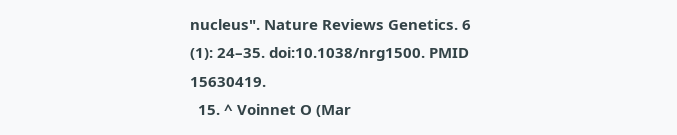nucleus". Nature Reviews Genetics. 6 (1): 24–35. doi:10.1038/nrg1500. PMID 15630419.
  15. ^ Voinnet O (Mar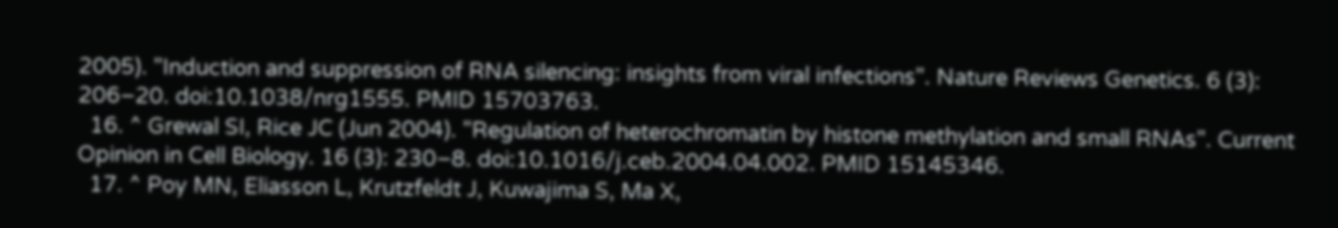2005). "Induction and suppression of RNA silencing: insights from viral infections". Nature Reviews Genetics. 6 (3): 206–20. doi:10.1038/nrg1555. PMID 15703763.
  16. ^ Grewal SI, Rice JC (Jun 2004). "Regulation of heterochromatin by histone methylation and small RNAs". Current Opinion in Cell Biology. 16 (3): 230–8. doi:10.1016/j.ceb.2004.04.002. PMID 15145346.
  17. ^ Poy MN, Eliasson L, Krutzfeldt J, Kuwajima S, Ma X,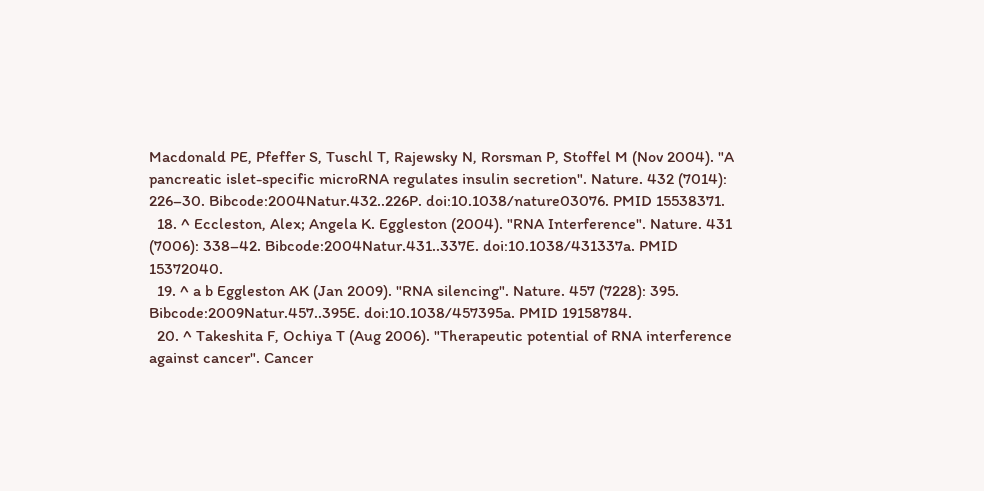Macdonald PE, Pfeffer S, Tuschl T, Rajewsky N, Rorsman P, Stoffel M (Nov 2004). "A pancreatic islet-specific microRNA regulates insulin secretion". Nature. 432 (7014): 226–30. Bibcode:2004Natur.432..226P. doi:10.1038/nature03076. PMID 15538371.
  18. ^ Eccleston, Alex; Angela K. Eggleston (2004). "RNA Interference". Nature. 431 (7006): 338–42. Bibcode:2004Natur.431..337E. doi:10.1038/431337a. PMID 15372040.
  19. ^ a b Eggleston AK (Jan 2009). "RNA silencing". Nature. 457 (7228): 395. Bibcode:2009Natur.457..395E. doi:10.1038/457395a. PMID 19158784.
  20. ^ Takeshita F, Ochiya T (Aug 2006). "Therapeutic potential of RNA interference against cancer". Cancer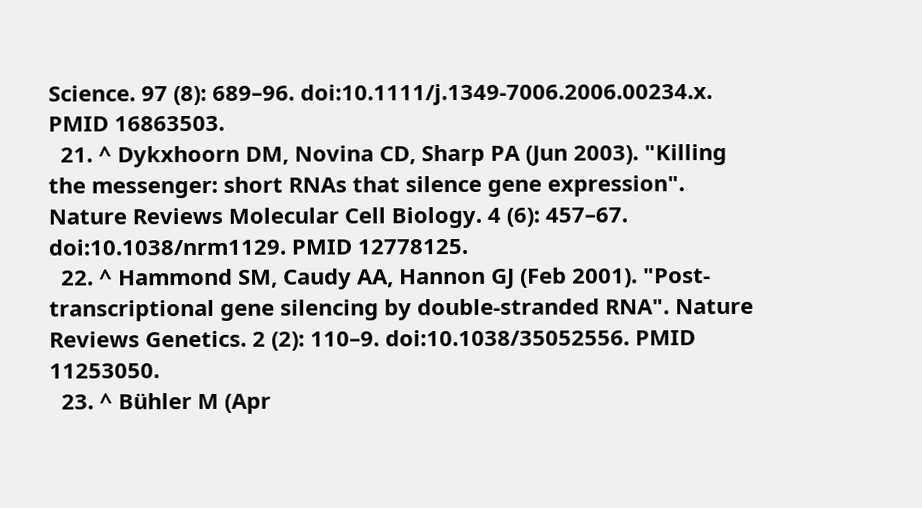Science. 97 (8): 689–96. doi:10.1111/j.1349-7006.2006.00234.x. PMID 16863503.
  21. ^ Dykxhoorn DM, Novina CD, Sharp PA (Jun 2003). "Killing the messenger: short RNAs that silence gene expression". Nature Reviews Molecular Cell Biology. 4 (6): 457–67. doi:10.1038/nrm1129. PMID 12778125.
  22. ^ Hammond SM, Caudy AA, Hannon GJ (Feb 2001). "Post-transcriptional gene silencing by double-stranded RNA". Nature Reviews Genetics. 2 (2): 110–9. doi:10.1038/35052556. PMID 11253050.
  23. ^ Bühler M (Apr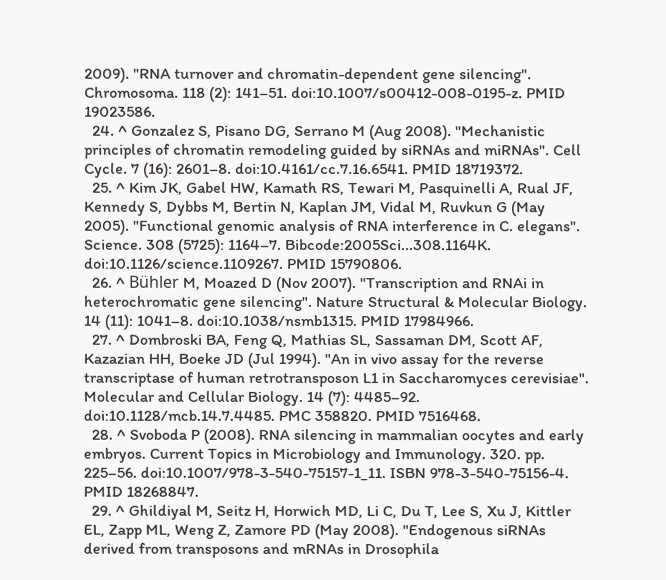2009). "RNA turnover and chromatin-dependent gene silencing". Chromosoma. 118 (2): 141–51. doi:10.1007/s00412-008-0195-z. PMID 19023586.
  24. ^ Gonzalez S, Pisano DG, Serrano M (Aug 2008). "Mechanistic principles of chromatin remodeling guided by siRNAs and miRNAs". Cell Cycle. 7 (16): 2601–8. doi:10.4161/cc.7.16.6541. PMID 18719372.
  25. ^ Kim JK, Gabel HW, Kamath RS, Tewari M, Pasquinelli A, Rual JF, Kennedy S, Dybbs M, Bertin N, Kaplan JM, Vidal M, Ruvkun G (May 2005). "Functional genomic analysis of RNA interference in C. elegans". Science. 308 (5725): 1164–7. Bibcode:2005Sci...308.1164K. doi:10.1126/science.1109267. PMID 15790806.
  26. ^ Bühler M, Moazed D (Nov 2007). "Transcription and RNAi in heterochromatic gene silencing". Nature Structural & Molecular Biology. 14 (11): 1041–8. doi:10.1038/nsmb1315. PMID 17984966.
  27. ^ Dombroski BA, Feng Q, Mathias SL, Sassaman DM, Scott AF, Kazazian HH, Boeke JD (Jul 1994). "An in vivo assay for the reverse transcriptase of human retrotransposon L1 in Saccharomyces cerevisiae". Molecular and Cellular Biology. 14 (7): 4485–92. doi:10.1128/mcb.14.7.4485. PMC 358820. PMID 7516468.
  28. ^ Svoboda P (2008). RNA silencing in mammalian oocytes and early embryos. Current Topics in Microbiology and Immunology. 320. pp. 225–56. doi:10.1007/978-3-540-75157-1_11. ISBN 978-3-540-75156-4. PMID 18268847.
  29. ^ Ghildiyal M, Seitz H, Horwich MD, Li C, Du T, Lee S, Xu J, Kittler EL, Zapp ML, Weng Z, Zamore PD (May 2008). "Endogenous siRNAs derived from transposons and mRNAs in Drosophila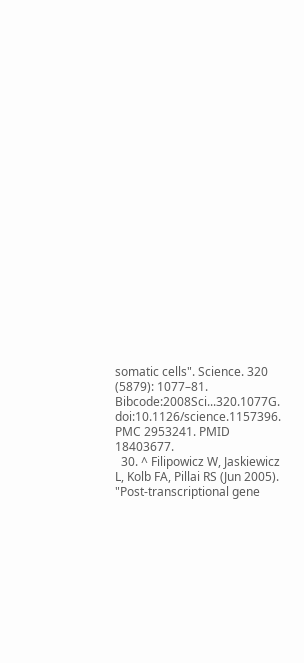somatic cells". Science. 320 (5879): 1077–81. Bibcode:2008Sci...320.1077G. doi:10.1126/science.1157396. PMC 2953241. PMID 18403677.
  30. ^ Filipowicz W, Jaskiewicz L, Kolb FA, Pillai RS (Jun 2005). "Post-transcriptional gene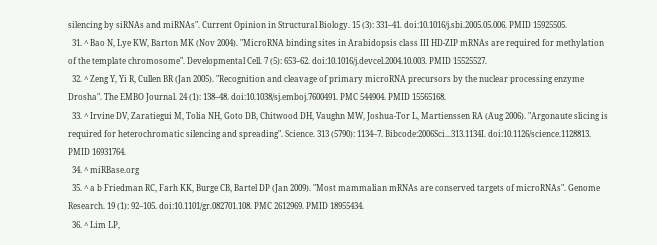silencing by siRNAs and miRNAs". Current Opinion in Structural Biology. 15 (3): 331–41. doi:10.1016/j.sbi.2005.05.006. PMID 15925505.
  31. ^ Bao N, Lye KW, Barton MK (Nov 2004). "MicroRNA binding sites in Arabidopsis class III HD-ZIP mRNAs are required for methylation of the template chromosome". Developmental Cell. 7 (5): 653–62. doi:10.1016/j.devcel.2004.10.003. PMID 15525527.
  32. ^ Zeng Y, Yi R, Cullen BR (Jan 2005). "Recognition and cleavage of primary microRNA precursors by the nuclear processing enzyme Drosha". The EMBO Journal. 24 (1): 138–48. doi:10.1038/sj.emboj.7600491. PMC 544904. PMID 15565168.
  33. ^ Irvine DV, Zaratiegui M, Tolia NH, Goto DB, Chitwood DH, Vaughn MW, Joshua-Tor L, Martienssen RA (Aug 2006). "Argonaute slicing is required for heterochromatic silencing and spreading". Science. 313 (5790): 1134–7. Bibcode:2006Sci...313.1134I. doi:10.1126/science.1128813. PMID 16931764.
  34. ^ miRBase.org
  35. ^ a b Friedman RC, Farh KK, Burge CB, Bartel DP (Jan 2009). "Most mammalian mRNAs are conserved targets of microRNAs". Genome Research. 19 (1): 92–105. doi:10.1101/gr.082701.108. PMC 2612969. PMID 18955434.
  36. ^ Lim LP,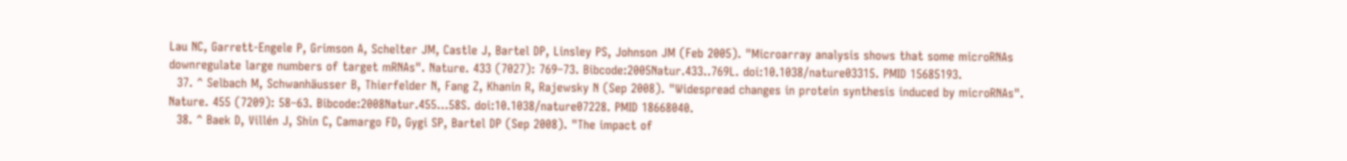Lau NC, Garrett-Engele P, Grimson A, Schelter JM, Castle J, Bartel DP, Linsley PS, Johnson JM (Feb 2005). "Microarray analysis shows that some microRNAs downregulate large numbers of target mRNAs". Nature. 433 (7027): 769–73. Bibcode:2005Natur.433..769L. doi:10.1038/nature03315. PMID 15685193.
  37. ^ Selbach M, Schwanhäusser B, Thierfelder N, Fang Z, Khanin R, Rajewsky N (Sep 2008). "Widespread changes in protein synthesis induced by microRNAs". Nature. 455 (7209): 58–63. Bibcode:2008Natur.455...58S. doi:10.1038/nature07228. PMID 18668040.
  38. ^ Baek D, Villén J, Shin C, Camargo FD, Gygi SP, Bartel DP (Sep 2008). "The impact of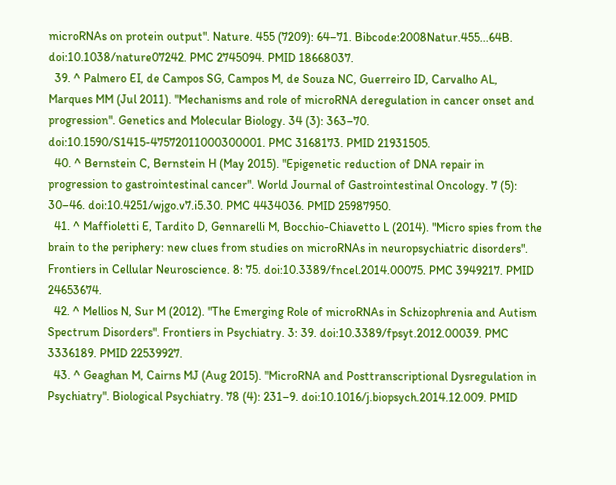microRNAs on protein output". Nature. 455 (7209): 64–71. Bibcode:2008Natur.455...64B. doi:10.1038/nature07242. PMC 2745094. PMID 18668037.
  39. ^ Palmero EI, de Campos SG, Campos M, de Souza NC, Guerreiro ID, Carvalho AL, Marques MM (Jul 2011). "Mechanisms and role of microRNA deregulation in cancer onset and progression". Genetics and Molecular Biology. 34 (3): 363–70. doi:10.1590/S1415-47572011000300001. PMC 3168173. PMID 21931505.
  40. ^ Bernstein C, Bernstein H (May 2015). "Epigenetic reduction of DNA repair in progression to gastrointestinal cancer". World Journal of Gastrointestinal Oncology. 7 (5): 30–46. doi:10.4251/wjgo.v7.i5.30. PMC 4434036. PMID 25987950.
  41. ^ Maffioletti E, Tardito D, Gennarelli M, Bocchio-Chiavetto L (2014). "Micro spies from the brain to the periphery: new clues from studies on microRNAs in neuropsychiatric disorders". Frontiers in Cellular Neuroscience. 8: 75. doi:10.3389/fncel.2014.00075. PMC 3949217. PMID 24653674.
  42. ^ Mellios N, Sur M (2012). "The Emerging Role of microRNAs in Schizophrenia and Autism Spectrum Disorders". Frontiers in Psychiatry. 3: 39. doi:10.3389/fpsyt.2012.00039. PMC 3336189. PMID 22539927.
  43. ^ Geaghan M, Cairns MJ (Aug 2015). "MicroRNA and Posttranscriptional Dysregulation in Psychiatry". Biological Psychiatry. 78 (4): 231–9. doi:10.1016/j.biopsych.2014.12.009. PMID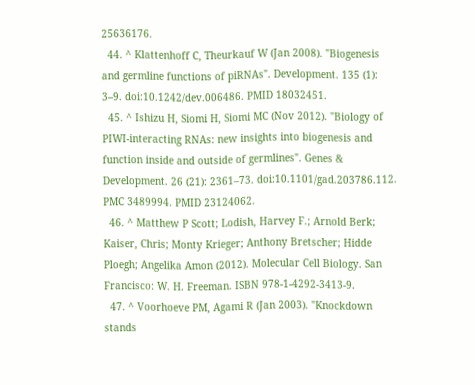25636176.
  44. ^ Klattenhoff C, Theurkauf W (Jan 2008). "Biogenesis and germline functions of piRNAs". Development. 135 (1): 3–9. doi:10.1242/dev.006486. PMID 18032451.
  45. ^ Ishizu H, Siomi H, Siomi MC (Nov 2012). "Biology of PIWI-interacting RNAs: new insights into biogenesis and function inside and outside of germlines". Genes & Development. 26 (21): 2361–73. doi:10.1101/gad.203786.112. PMC 3489994. PMID 23124062.
  46. ^ Matthew P Scott; Lodish, Harvey F.; Arnold Berk; Kaiser, Chris; Monty Krieger; Anthony Bretscher; Hidde Ploegh; Angelika Amon (2012). Molecular Cell Biology. San Francisco: W. H. Freeman. ISBN 978-1-4292-3413-9.
  47. ^ Voorhoeve PM, Agami R (Jan 2003). "Knockdown stands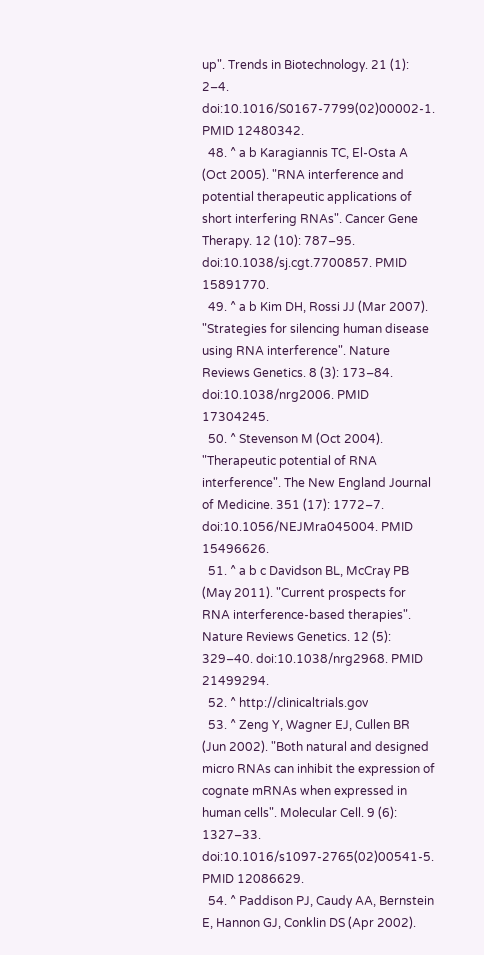up". Trends in Biotechnology. 21 (1): 2–4. doi:10.1016/S0167-7799(02)00002-1. PMID 12480342.
  48. ^ a b Karagiannis TC, El-Osta A (Oct 2005). "RNA interference and potential therapeutic applications of short interfering RNAs". Cancer Gene Therapy. 12 (10): 787–95. doi:10.1038/sj.cgt.7700857. PMID 15891770.
  49. ^ a b Kim DH, Rossi JJ (Mar 2007). "Strategies for silencing human disease using RNA interference". Nature Reviews Genetics. 8 (3): 173–84. doi:10.1038/nrg2006. PMID 17304245.
  50. ^ Stevenson M (Oct 2004). "Therapeutic potential of RNA interference". The New England Journal of Medicine. 351 (17): 1772–7. doi:10.1056/NEJMra045004. PMID 15496626.
  51. ^ a b c Davidson BL, McCray PB (May 2011). "Current prospects for RNA interference-based therapies". Nature Reviews Genetics. 12 (5): 329–40. doi:10.1038/nrg2968. PMID 21499294.
  52. ^ http://clinicaltrials.gov
  53. ^ Zeng Y, Wagner EJ, Cullen BR (Jun 2002). "Both natural and designed micro RNAs can inhibit the expression of cognate mRNAs when expressed in human cells". Molecular Cell. 9 (6): 1327–33. doi:10.1016/s1097-2765(02)00541-5. PMID 12086629.
  54. ^ Paddison PJ, Caudy AA, Bernstein E, Hannon GJ, Conklin DS (Apr 2002).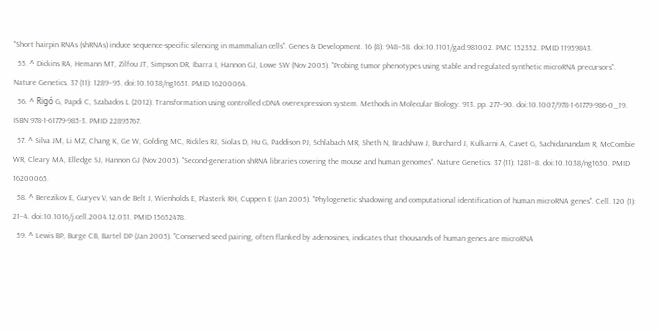"Short hairpin RNAs (shRNAs) induce sequence-specific silencing in mammalian cells". Genes & Development. 16 (8): 948–58. doi:10.1101/gad.981002. PMC 152352. PMID 11959843.
  55. ^ Dickins RA, Hemann MT, Zilfou JT, Simpson DR, Ibarra I, Hannon GJ, Lowe SW (Nov 2005). "Probing tumor phenotypes using stable and regulated synthetic microRNA precursors". Nature Genetics. 37 (11): 1289–95. doi:10.1038/ng1651. PMID 16200064.
  56. ^ Rigó G, Papdi C, Szabados L (2012). Transformation using controlled cDNA overexpression system. Methods in Molecular Biology. 913. pp. 277–90. doi:10.1007/978-1-61779-986-0_19. ISBN 978-1-61779-985-3. PMID 22895767.
  57. ^ Silva JM, Li MZ, Chang K, Ge W, Golding MC, Rickles RJ, Siolas D, Hu G, Paddison PJ, Schlabach MR, Sheth N, Bradshaw J, Burchard J, Kulkarni A, Cavet G, Sachidanandam R, McCombie WR, Cleary MA, Elledge SJ, Hannon GJ (Nov 2005). "Second-generation shRNA libraries covering the mouse and human genomes". Nature Genetics. 37 (11): 1281–8. doi:10.1038/ng1650. PMID 16200065.
  58. ^ Berezikov E, Guryev V, van de Belt J, Wienholds E, Plasterk RH, Cuppen E (Jan 2005). "Phylogenetic shadowing and computational identification of human microRNA genes". Cell. 120 (1): 21–4. doi:10.1016/j.cell.2004.12.031. PMID 15652478.
  59. ^ Lewis BP, Burge CB, Bartel DP (Jan 2005). "Conserved seed pairing, often flanked by adenosines, indicates that thousands of human genes are microRNA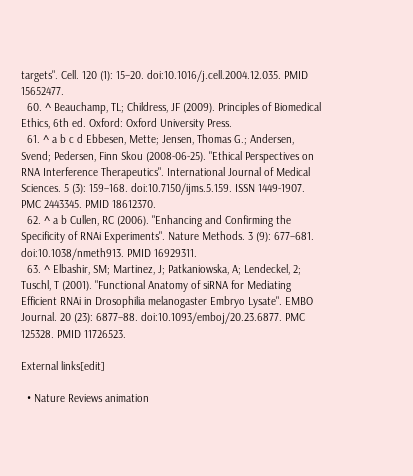targets". Cell. 120 (1): 15–20. doi:10.1016/j.cell.2004.12.035. PMID 15652477.
  60. ^ Beauchamp, TL; Childress, JF (2009). Principles of Biomedical Ethics, 6th ed. Oxford: Oxford University Press.
  61. ^ a b c d Ebbesen, Mette; Jensen, Thomas G.; Andersen, Svend; Pedersen, Finn Skou (2008-06-25). "Ethical Perspectives on RNA Interference Therapeutics". International Journal of Medical Sciences. 5 (3): 159–168. doi:10.7150/ijms.5.159. ISSN 1449-1907. PMC 2443345. PMID 18612370.
  62. ^ a b Cullen, RC (2006). "Enhancing and Confirming the Specificity of RNAi Experiments". Nature Methods. 3 (9): 677–681. doi:10.1038/nmeth913. PMID 16929311.
  63. ^ Elbashir, SM; Martinez, J; Patkaniowska, A; Lendeckel, 2; Tuschl, T (2001). "Functional Anatomy of siRNA for Mediating Efficient RNAi in Drosophilia melanogaster Embryo Lysate". EMBO Journal. 20 (23): 6877–88. doi:10.1093/emboj/20.23.6877. PMC 125328. PMID 11726523.

External links[edit]

  • Nature Reviews animation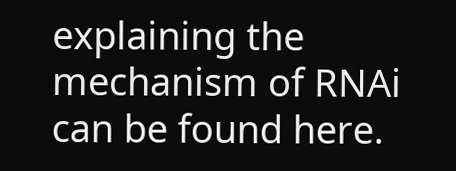explaining the mechanism of RNAi can be found here.